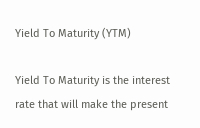Yield To Maturity (YTM)

Yield To Maturity is the interest rate that will make the present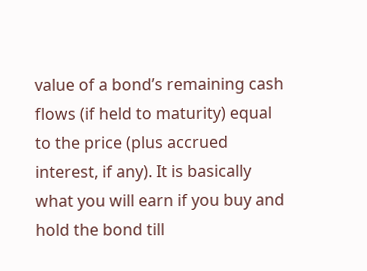value of a bond’s remaining cash flows (if held to maturity) equal to the price (plus accrued interest, if any). It is basically what you will earn if you buy and hold the bond till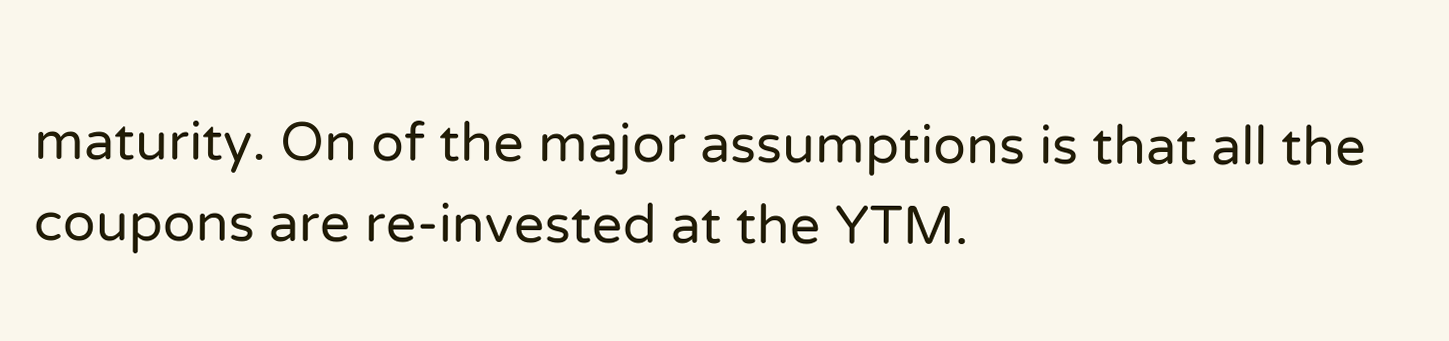maturity. On of the major assumptions is that all the coupons are re-invested at the YTM.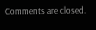Comments are closed.